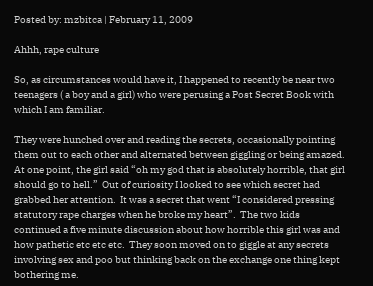Posted by: mzbitca | February 11, 2009

Ahhh, rape culture

So, as circumstances would have it, I happened to recently be near two teenagers ( a boy and a girl) who were perusing a Post Secret Book with which I am familiar.

They were hunched over and reading the secrets, occasionally pointing them out to each other and alternated between giggling or being amazed.  At one point, the girl said “oh my god that is absolutely horrible, that girl should go to hell.”  Out of curiosity I looked to see which secret had grabbed her attention.  It was a secret that went “I considered pressing statutory rape charges when he broke my heart”.  The two kids continued a five minute discussion about how horrible this girl was and how pathetic etc etc etc.  They soon moved on to giggle at any secrets involving sex and poo but thinking back on the exchange one thing kept bothering me.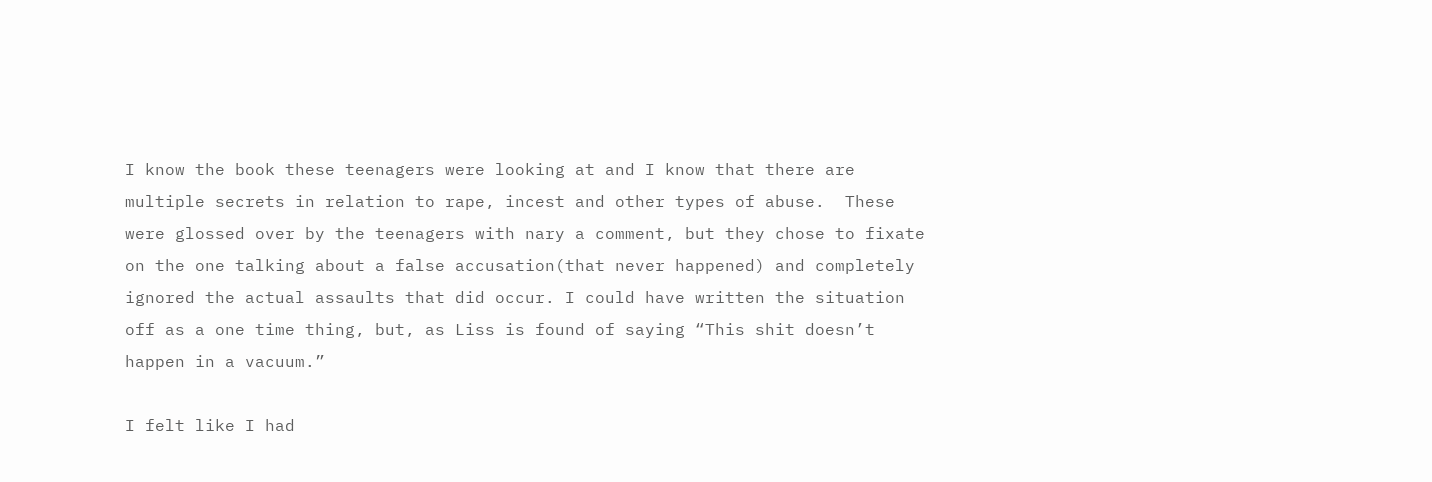I know the book these teenagers were looking at and I know that there are multiple secrets in relation to rape, incest and other types of abuse.  These were glossed over by the teenagers with nary a comment, but they chose to fixate on the one talking about a false accusation(that never happened) and completely ignored the actual assaults that did occur. I could have written the situation off as a one time thing, but, as Liss is found of saying “This shit doesn’t happen in a vacuum.”

I felt like I had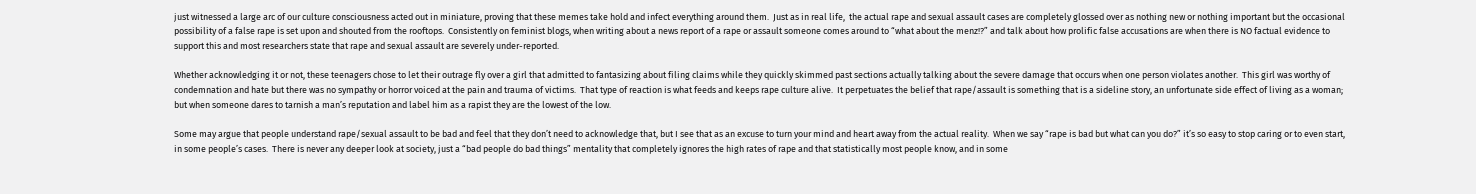just witnessed a large arc of our culture consciousness acted out in miniature, proving that these memes take hold and infect everything around them.  Just as in real life,  the actual rape and sexual assault cases are completely glossed over as nothing new or nothing important but the occasional possibility of a false rape is set upon and shouted from the rooftops.  Consistently on feminist blogs, when writing about a news report of a rape or assault someone comes around to “what about the menz!?” and talk about how prolific false accusations are when there is NO factual evidence to support this and most researchers state that rape and sexual assault are severely under-reported.

Whether acknowledging it or not, these teenagers chose to let their outrage fly over a girl that admitted to fantasizing about filing claims while they quickly skimmed past sections actually talking about the severe damage that occurs when one person violates another.  This girl was worthy of condemnation and hate but there was no sympathy or horror voiced at the pain and trauma of victims.  That type of reaction is what feeds and keeps rape culture alive.  It perpetuates the belief that rape/assault is something that is a sideline story, an unfortunate side effect of living as a woman; but when someone dares to tarnish a man’s reputation and label him as a rapist they are the lowest of the low.

Some may argue that people understand rape/sexual assault to be bad and feel that they don’t need to acknowledge that, but I see that as an excuse to turn your mind and heart away from the actual reality.  When we say “rape is bad but what can you do?” it’s so easy to stop caring or to even start, in some people’s cases.  There is never any deeper look at society, just a “bad people do bad things” mentality that completely ignores the high rates of rape and that statistically most people know, and in some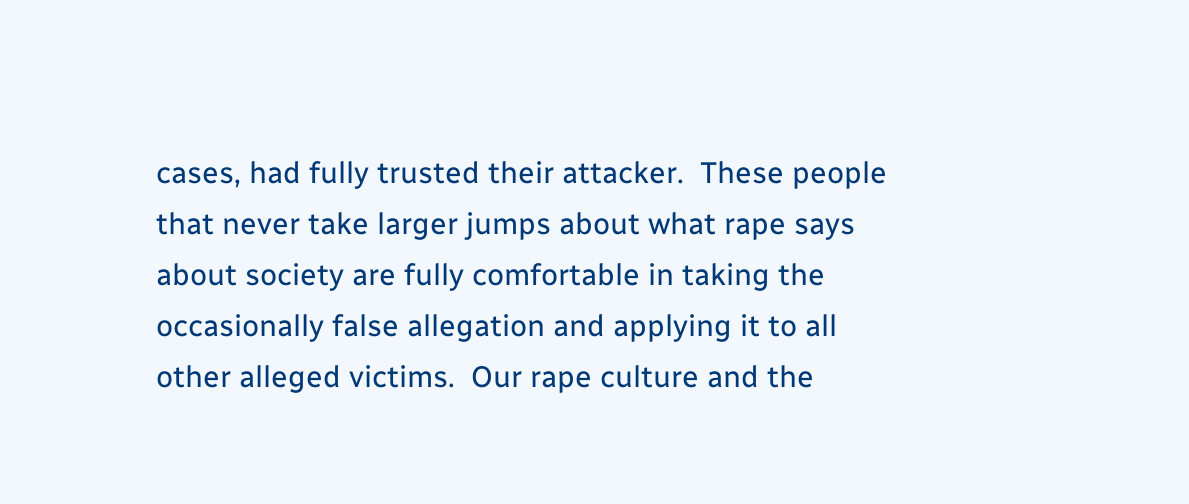cases, had fully trusted their attacker.  These people that never take larger jumps about what rape says about society are fully comfortable in taking the occasionally false allegation and applying it to all other alleged victims.  Our rape culture and the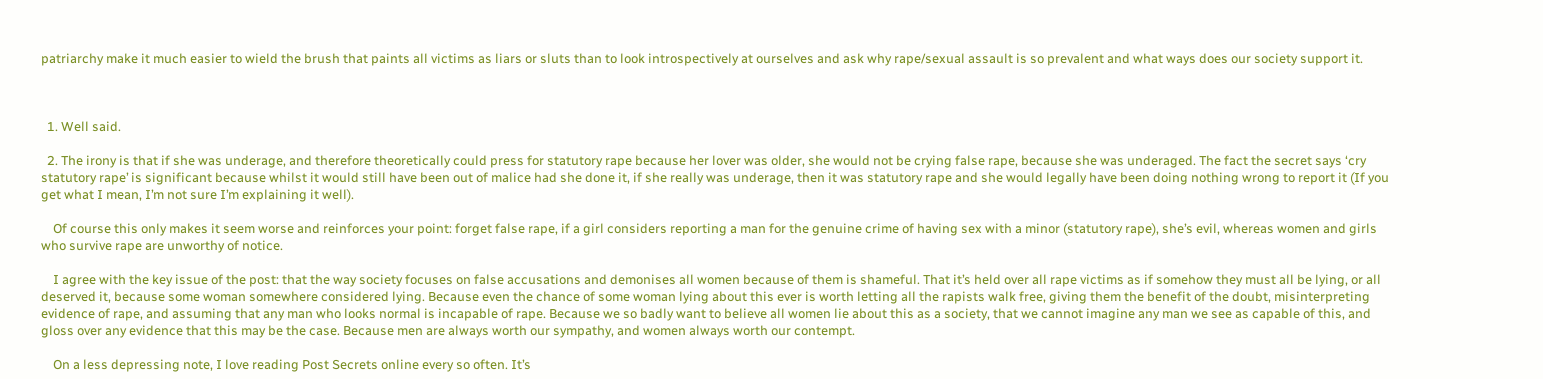patriarchy make it much easier to wield the brush that paints all victims as liars or sluts than to look introspectively at ourselves and ask why rape/sexual assault is so prevalent and what ways does our society support it.



  1. Well said.

  2. The irony is that if she was underage, and therefore theoretically could press for statutory rape because her lover was older, she would not be crying false rape, because she was underaged. The fact the secret says ‘cry statutory rape’ is significant because whilst it would still have been out of malice had she done it, if she really was underage, then it was statutory rape and she would legally have been doing nothing wrong to report it (If you get what I mean, I’m not sure I’m explaining it well).

    Of course this only makes it seem worse and reinforces your point: forget false rape, if a girl considers reporting a man for the genuine crime of having sex with a minor (statutory rape), she’s evil, whereas women and girls who survive rape are unworthy of notice.

    I agree with the key issue of the post: that the way society focuses on false accusations and demonises all women because of them is shameful. That it’s held over all rape victims as if somehow they must all be lying, or all deserved it, because some woman somewhere considered lying. Because even the chance of some woman lying about this ever is worth letting all the rapists walk free, giving them the benefit of the doubt, misinterpreting evidence of rape, and assuming that any man who looks normal is incapable of rape. Because we so badly want to believe all women lie about this as a society, that we cannot imagine any man we see as capable of this, and gloss over any evidence that this may be the case. Because men are always worth our sympathy, and women always worth our contempt.

    On a less depressing note, I love reading Post Secrets online every so often. It’s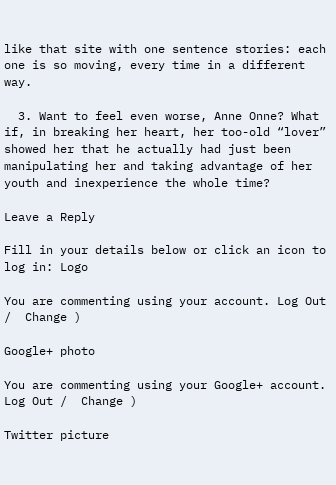like that site with one sentence stories: each one is so moving, every time in a different way.

  3. Want to feel even worse, Anne Onne? What if, in breaking her heart, her too-old “lover” showed her that he actually had just been manipulating her and taking advantage of her youth and inexperience the whole time?

Leave a Reply

Fill in your details below or click an icon to log in: Logo

You are commenting using your account. Log Out /  Change )

Google+ photo

You are commenting using your Google+ account. Log Out /  Change )

Twitter picture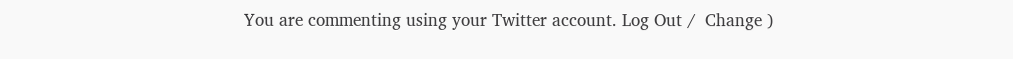You are commenting using your Twitter account. Log Out /  Change )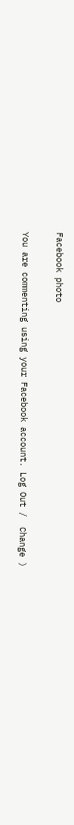Facebook photo

You are commenting using your Facebook account. Log Out /  Change )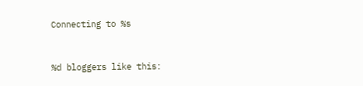Connecting to %s


%d bloggers like this: